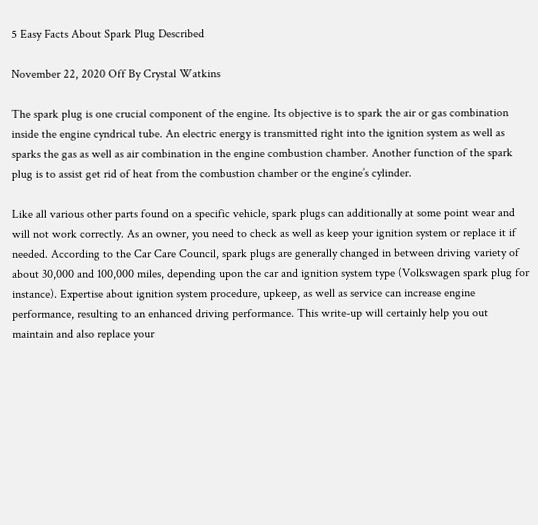5 Easy Facts About Spark Plug Described

November 22, 2020 Off By Crystal Watkins

The spark plug is one crucial component of the engine. Its objective is to spark the air or gas combination inside the engine cyndrical tube. An electric energy is transmitted right into the ignition system as well as sparks the gas as well as air combination in the engine combustion chamber. Another function of the spark plug is to assist get rid of heat from the combustion chamber or the engine’s cylinder.

Like all various other parts found on a specific vehicle, spark plugs can additionally at some point wear and will not work correctly. As an owner, you need to check as well as keep your ignition system or replace it if needed. According to the Car Care Council, spark plugs are generally changed in between driving variety of about 30,000 and 100,000 miles, depending upon the car and ignition system type (Volkswagen spark plug for instance). Expertise about ignition system procedure, upkeep, as well as service can increase engine performance, resulting to an enhanced driving performance. This write-up will certainly help you out maintain and also replace your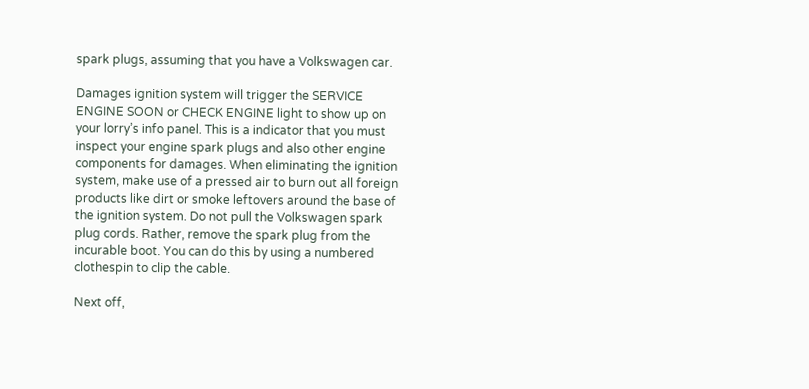spark plugs, assuming that you have a Volkswagen car.

Damages ignition system will trigger the SERVICE ENGINE SOON or CHECK ENGINE light to show up on your lorry’s info panel. This is a indicator that you must inspect your engine spark plugs and also other engine components for damages. When eliminating the ignition system, make use of a pressed air to burn out all foreign products like dirt or smoke leftovers around the base of the ignition system. Do not pull the Volkswagen spark plug cords. Rather, remove the spark plug from the incurable boot. You can do this by using a numbered clothespin to clip the cable.

Next off,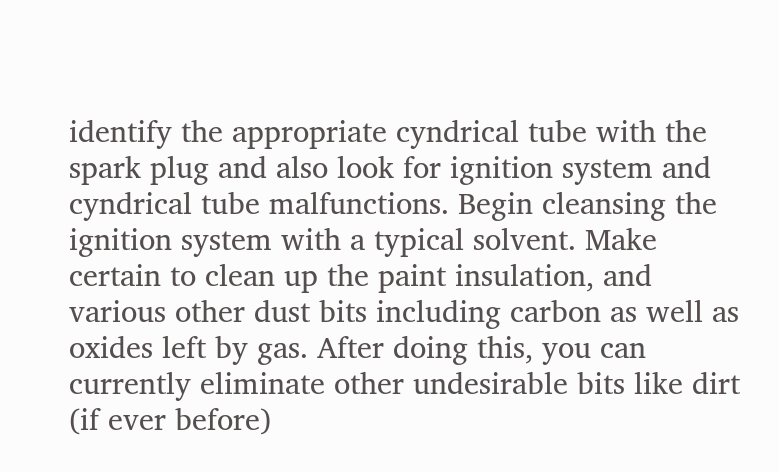identify the appropriate cyndrical tube with the spark plug and also look for ignition system and cyndrical tube malfunctions. Begin cleansing the ignition system with a typical solvent. Make certain to clean up the paint insulation, and various other dust bits including carbon as well as oxides left by gas. After doing this, you can currently eliminate other undesirable bits like dirt (if ever before)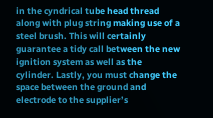in the cyndrical tube head thread along with plug string making use of a steel brush. This will certainly guarantee a tidy call between the new ignition system as well as the cylinder. Lastly, you must change the space between the ground and electrode to the supplier’s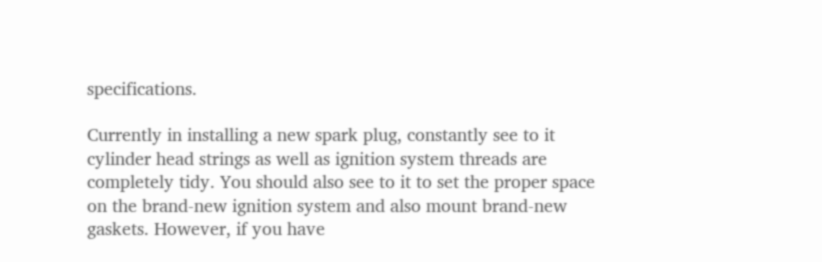specifications.

Currently in installing a new spark plug, constantly see to it cylinder head strings as well as ignition system threads are completely tidy. You should also see to it to set the proper space on the brand-new ignition system and also mount brand-new gaskets. However, if you have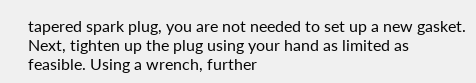tapered spark plug, you are not needed to set up a new gasket. Next, tighten up the plug using your hand as limited as feasible. Using a wrench, further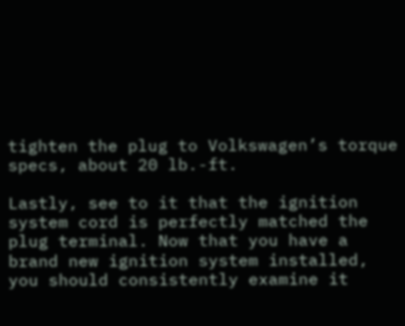tighten the plug to Volkswagen’s torque specs, about 20 lb.-ft.

Lastly, see to it that the ignition system cord is perfectly matched the plug terminal. Now that you have a brand new ignition system installed, you should consistently examine it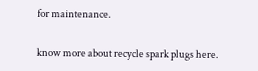for maintenance.

know more about recycle spark plugs here.